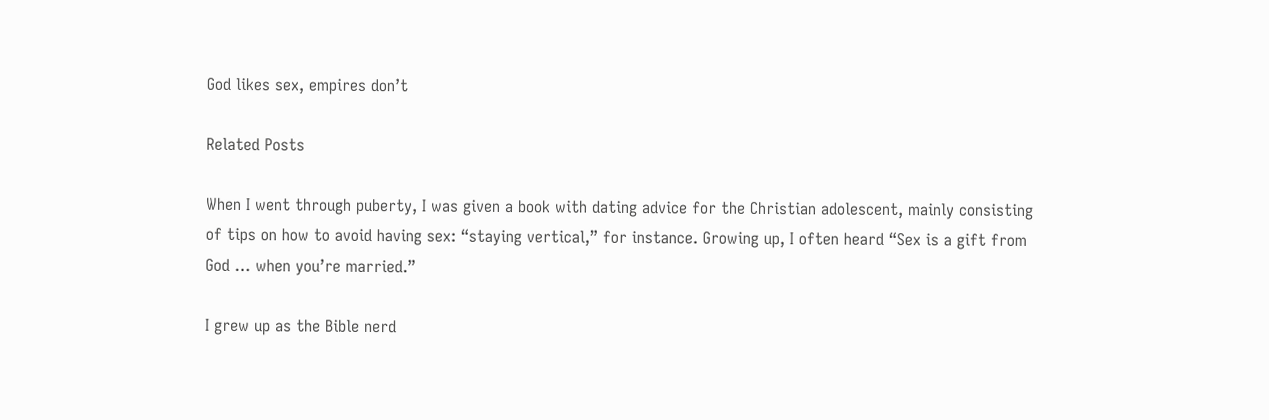God likes sex, empires don’t

Related Posts

When I went through puberty, I was given a book with dating advice for the Christian adolescent, mainly consisting of tips on how to avoid having sex: “staying vertical,” for instance. Growing up, I often heard “Sex is a gift from God … when you’re married.”

I grew up as the Bible nerd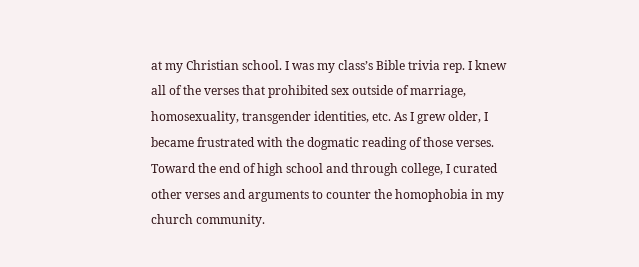at my Christian school. I was my class’s Bible trivia rep. I knew all of the verses that prohibited sex outside of marriage, homosexuality, transgender identities, etc. As I grew older, I became frustrated with the dogmatic reading of those verses. Toward the end of high school and through college, I curated other verses and arguments to counter the homophobia in my church community.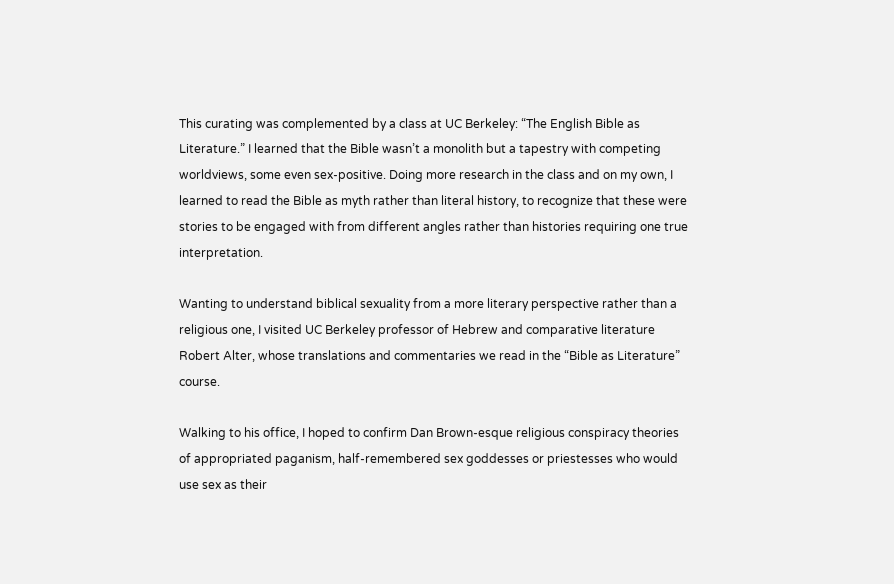This curating was complemented by a class at UC Berkeley: “The English Bible as Literature.” I learned that the Bible wasn’t a monolith but a tapestry with competing worldviews, some even sex-positive. Doing more research in the class and on my own, I learned to read the Bible as myth rather than literal history, to recognize that these were stories to be engaged with from different angles rather than histories requiring one true interpretation.

Wanting to understand biblical sexuality from a more literary perspective rather than a religious one, I visited UC Berkeley professor of Hebrew and comparative literature Robert Alter, whose translations and commentaries we read in the “Bible as Literature” course.

Walking to his office, I hoped to confirm Dan Brown-esque religious conspiracy theories of appropriated paganism, half-remembered sex goddesses or priestesses who would use sex as their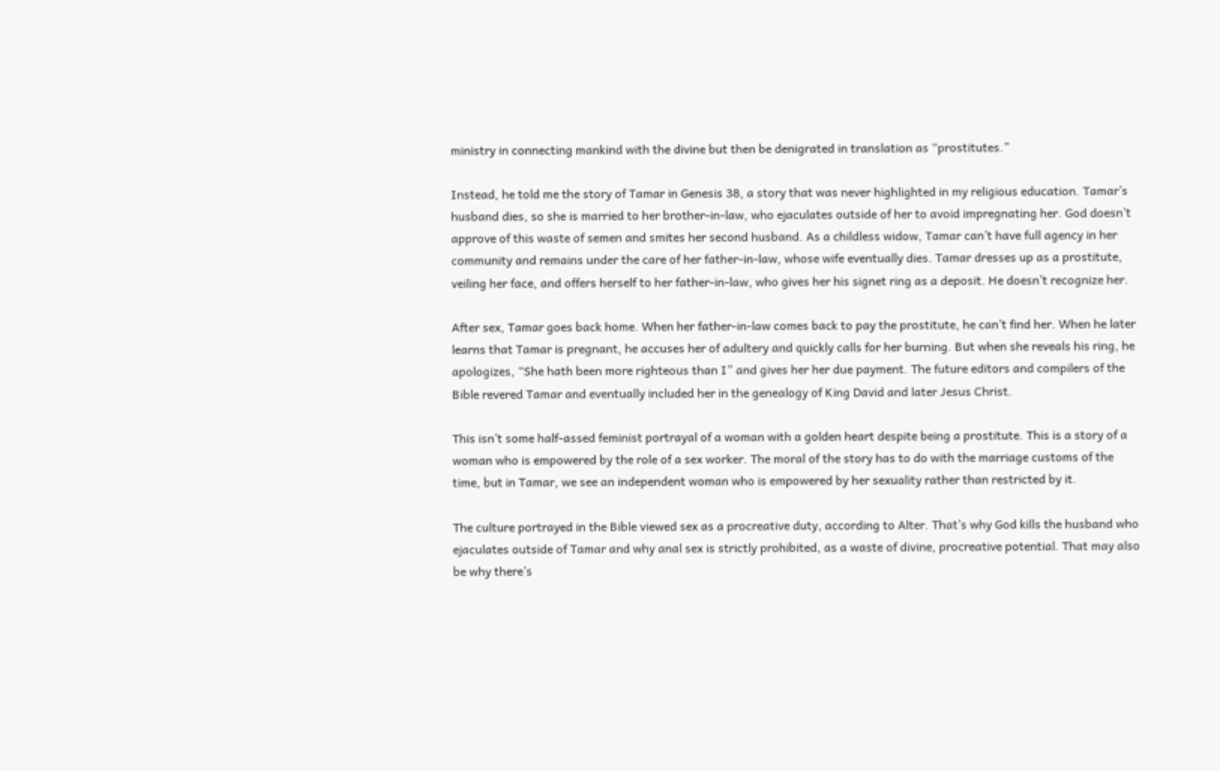ministry in connecting mankind with the divine but then be denigrated in translation as “prostitutes.”

Instead, he told me the story of Tamar in Genesis 38, a story that was never highlighted in my religious education. Tamar’s husband dies, so she is married to her brother-in-law, who ejaculates outside of her to avoid impregnating her. God doesn’t approve of this waste of semen and smites her second husband. As a childless widow, Tamar can’t have full agency in her community and remains under the care of her father-in-law, whose wife eventually dies. Tamar dresses up as a prostitute, veiling her face, and offers herself to her father-in-law, who gives her his signet ring as a deposit. He doesn’t recognize her.

After sex, Tamar goes back home. When her father-in-law comes back to pay the prostitute, he can’t find her. When he later learns that Tamar is pregnant, he accuses her of adultery and quickly calls for her burning. But when she reveals his ring, he apologizes, “She hath been more righteous than I” and gives her her due payment. The future editors and compilers of the Bible revered Tamar and eventually included her in the genealogy of King David and later Jesus Christ.

This isn’t some half-assed feminist portrayal of a woman with a golden heart despite being a prostitute. This is a story of a woman who is empowered by the role of a sex worker. The moral of the story has to do with the marriage customs of the time, but in Tamar, we see an independent woman who is empowered by her sexuality rather than restricted by it.

The culture portrayed in the Bible viewed sex as a procreative duty, according to Alter. That’s why God kills the husband who ejaculates outside of Tamar and why anal sex is strictly prohibited, as a waste of divine, procreative potential. That may also be why there’s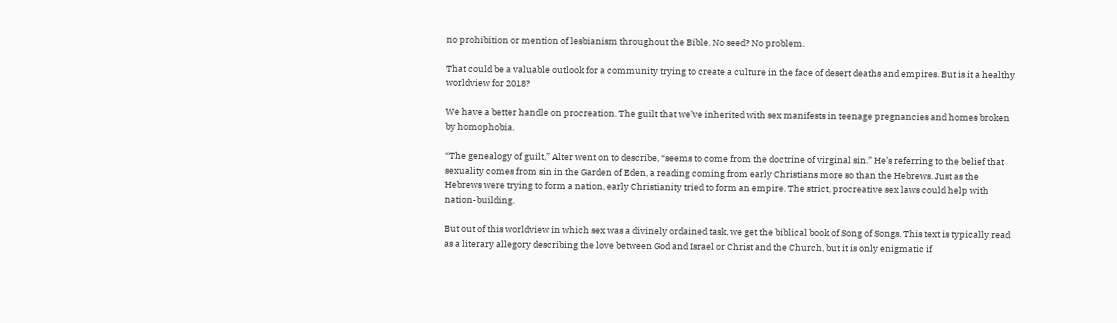no prohibition or mention of lesbianism throughout the Bible. No seed? No problem.

That could be a valuable outlook for a community trying to create a culture in the face of desert deaths and empires. But is it a healthy worldview for 2018?

We have a better handle on procreation. The guilt that we’ve inherited with sex manifests in teenage pregnancies and homes broken by homophobia.

“The genealogy of guilt,” Alter went on to describe, “seems to come from the doctrine of virginal sin.” He’s referring to the belief that sexuality comes from sin in the Garden of Eden, a reading coming from early Christians more so than the Hebrews. Just as the Hebrews were trying to form a nation, early Christianity tried to form an empire. The strict, procreative sex laws could help with nation-building.

But out of this worldview in which sex was a divinely ordained task, we get the biblical book of Song of Songs. This text is typically read as a literary allegory describing the love between God and Israel or Christ and the Church, but it is only enigmatic if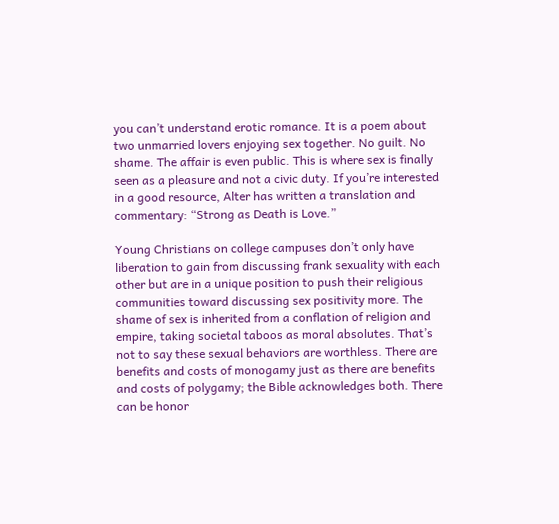you can’t understand erotic romance. It is a poem about two unmarried lovers enjoying sex together. No guilt. No shame. The affair is even public. This is where sex is finally seen as a pleasure and not a civic duty. If you’re interested in a good resource, Alter has written a translation and commentary: “Strong as Death is Love.”

Young Christians on college campuses don’t only have liberation to gain from discussing frank sexuality with each other but are in a unique position to push their religious communities toward discussing sex positivity more. The shame of sex is inherited from a conflation of religion and empire, taking societal taboos as moral absolutes. That’s not to say these sexual behaviors are worthless. There are benefits and costs of monogamy just as there are benefits and costs of polygamy; the Bible acknowledges both. There can be honor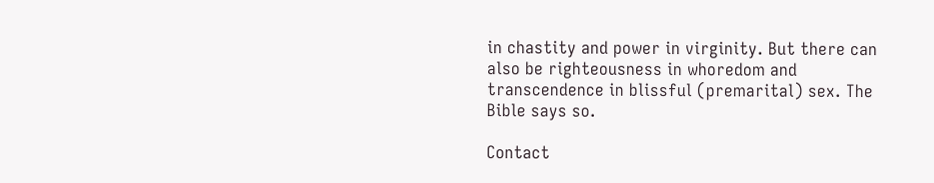in chastity and power in virginity. But there can also be righteousness in whoredom and transcendence in blissful (premarital) sex. The Bible says so.

Contact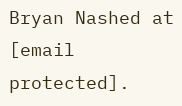Bryan Nashed at [email protected].